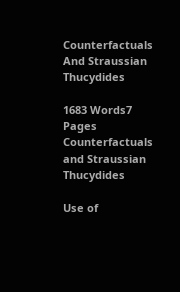Counterfactuals And Straussian Thucydides

1683 Words7 Pages
Counterfactuals and Straussian Thucydides

Use of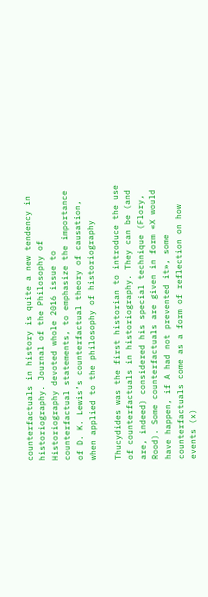counterfactuals in history is quite a new tendency in historiography. Journal of the Philosophy of Historiography devoted whole 2016 issue to counterfactual statements, to emphasize the importance of D. K. Lewis’s counterfactual theory of causation, when applied to the philosophy of historiography

Thucydides was the first historian to introduce the use of counterfactuals in historiography. They can be (and are, indeed) considered his special technique (Flory, Rood). Some counterfactuals are given in form «X would have happen, if A had not prevented it», some counterfactuals come as a form of reflection on how events (x)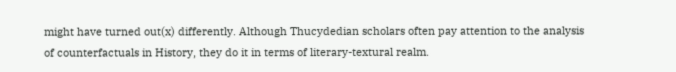might have turned out(x) differently. Although Thucydedian scholars often pay attention to the analysis of counterfactuals in History, they do it in terms of literary-textural realm.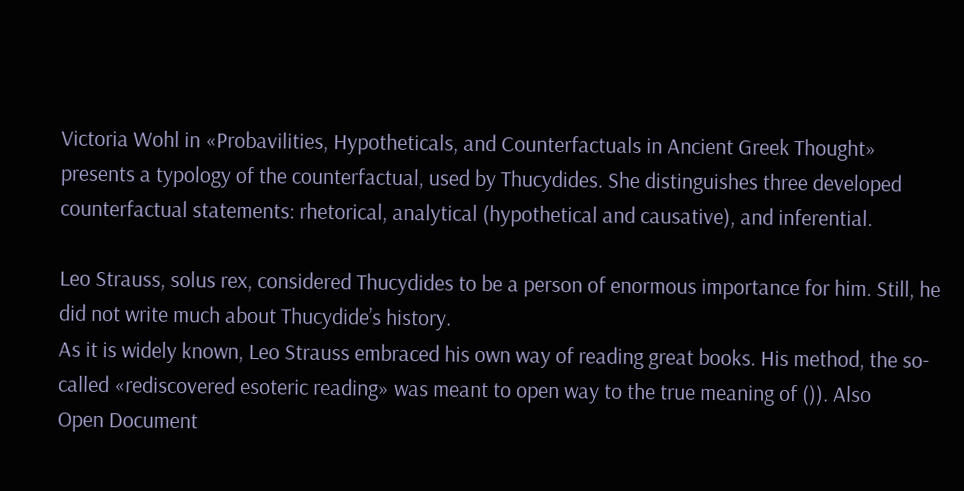Victoria Wohl in «Probavilities, Hypotheticals, and Counterfactuals in Ancient Greek Thought» presents a typology of the counterfactual, used by Thucydides. She distinguishes three developed counterfactual statements: rhetorical, analytical (hypothetical and causative), and inferential.

Leo Strauss, solus rex, considered Thucydides to be a person of enormous importance for him. Still, he did not write much about Thucydide’s history.
As it is widely known, Leo Strauss embraced his own way of reading great books. His method, the so-called «rediscovered esoteric reading» was meant to open way to the true meaning of ()). Also
Open Document